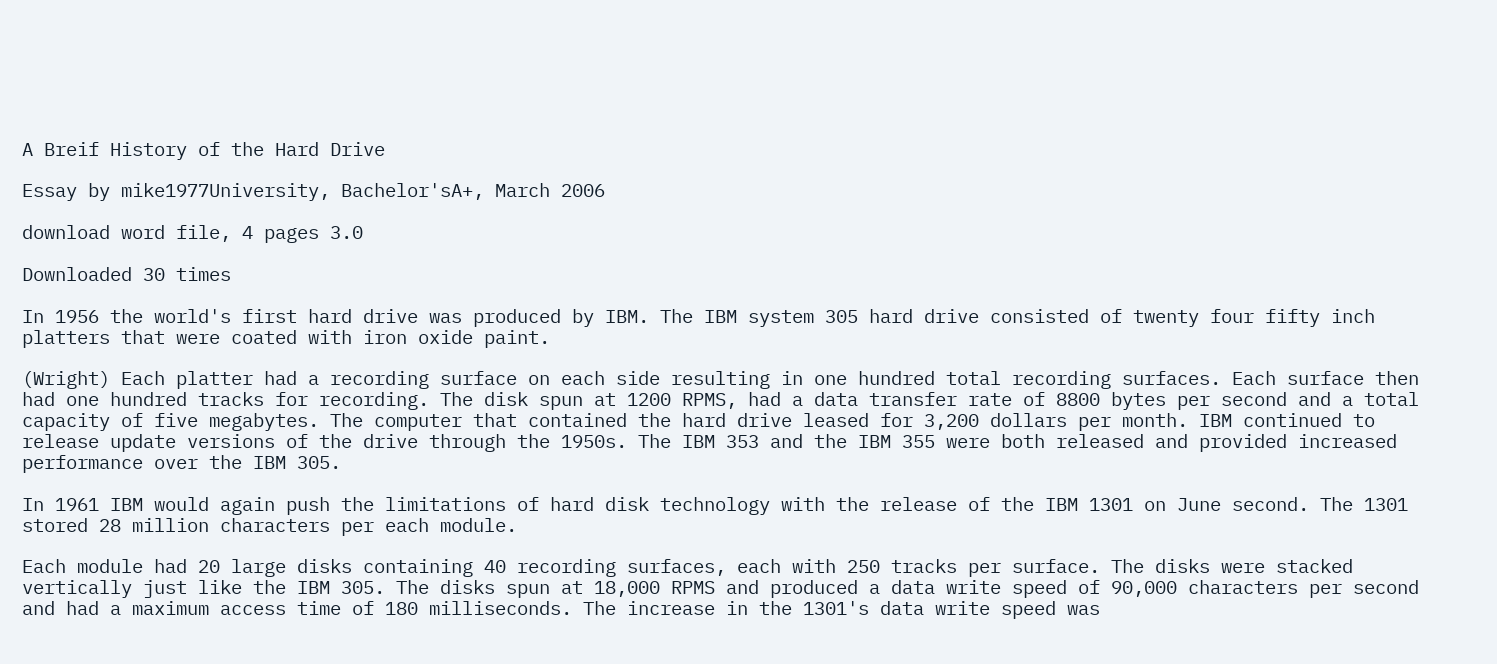A Breif History of the Hard Drive

Essay by mike1977University, Bachelor'sA+, March 2006

download word file, 4 pages 3.0

Downloaded 30 times

In 1956 the world's first hard drive was produced by IBM. The IBM system 305 hard drive consisted of twenty four fifty inch platters that were coated with iron oxide paint.

(Wright) Each platter had a recording surface on each side resulting in one hundred total recording surfaces. Each surface then had one hundred tracks for recording. The disk spun at 1200 RPMS, had a data transfer rate of 8800 bytes per second and a total capacity of five megabytes. The computer that contained the hard drive leased for 3,200 dollars per month. IBM continued to release update versions of the drive through the 1950s. The IBM 353 and the IBM 355 were both released and provided increased performance over the IBM 305.

In 1961 IBM would again push the limitations of hard disk technology with the release of the IBM 1301 on June second. The 1301 stored 28 million characters per each module.

Each module had 20 large disks containing 40 recording surfaces, each with 250 tracks per surface. The disks were stacked vertically just like the IBM 305. The disks spun at 18,000 RPMS and produced a data write speed of 90,000 characters per second and had a maximum access time of 180 milliseconds. The increase in the 1301's data write speed was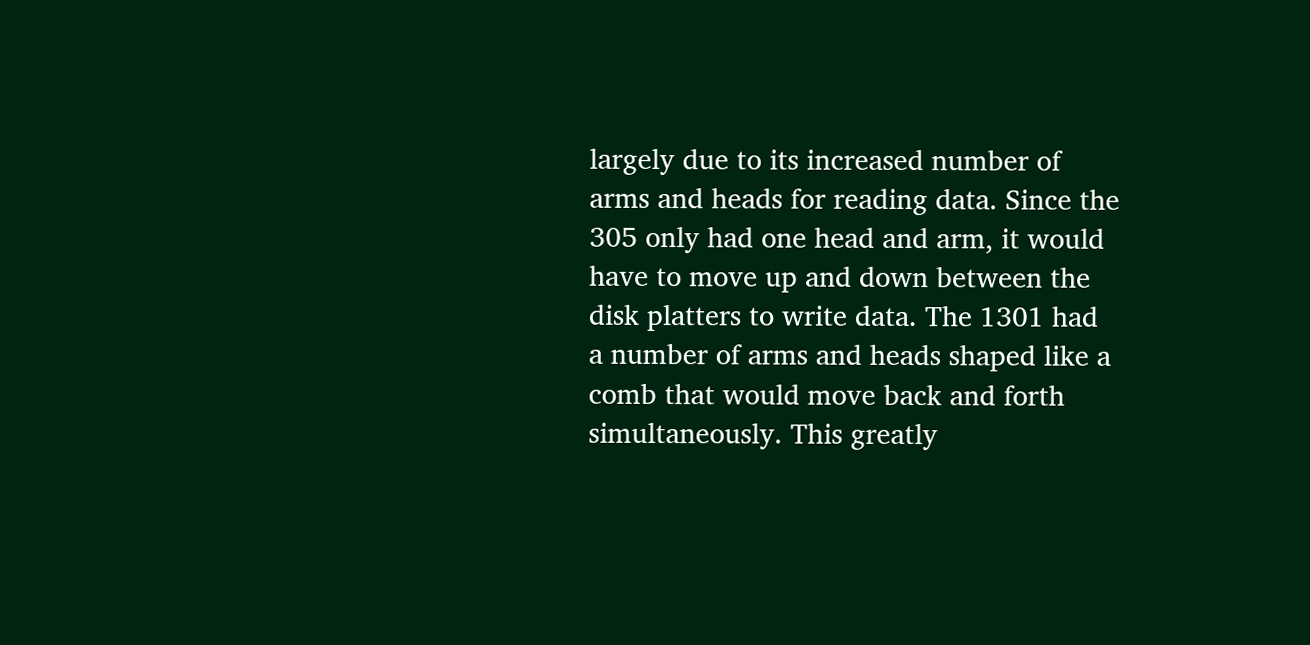largely due to its increased number of arms and heads for reading data. Since the 305 only had one head and arm, it would have to move up and down between the disk platters to write data. The 1301 had a number of arms and heads shaped like a comb that would move back and forth simultaneously. This greatly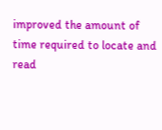improved the amount of time required to locate and read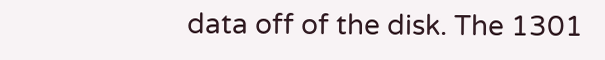data off of the disk. The 1301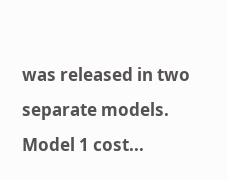was released in two separate models. Model 1 cost...